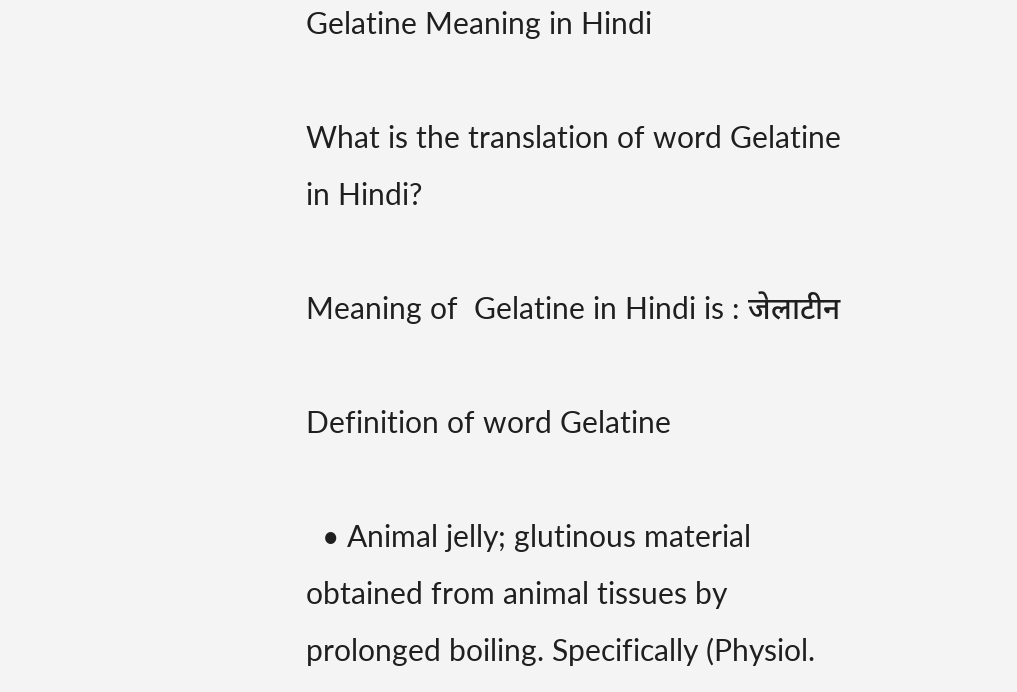Gelatine Meaning in Hindi

What is the translation of word Gelatine in Hindi?

Meaning of  Gelatine in Hindi is : जेलाटीन

Definition of word Gelatine

  • Animal jelly; glutinous material obtained from animal tissues by prolonged boiling. Specifically (Physiol.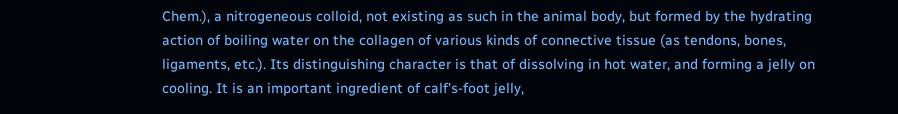Chem.), a nitrogeneous colloid, not existing as such in the animal body, but formed by the hydrating action of boiling water on the collagen of various kinds of connective tissue (as tendons, bones, ligaments, etc.). Its distinguishing character is that of dissolving in hot water, and forming a jelly on cooling. It is an important ingredient of calf's-foot jelly,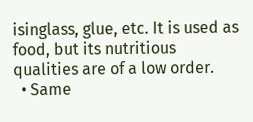isinglass, glue, etc. It is used as food, but its nutritious qualities are of a low order.
  • Same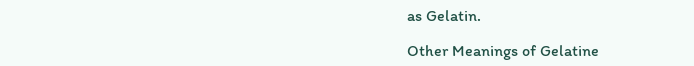as Gelatin.

Other Meanings of Gelatine